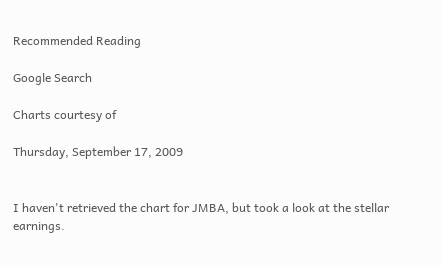Recommended Reading

Google Search

Charts courtesy of

Thursday, September 17, 2009


I haven't retrieved the chart for JMBA, but took a look at the stellar earnings.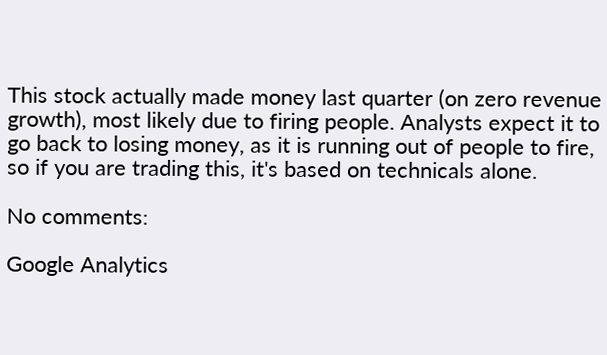This stock actually made money last quarter (on zero revenue growth), most likely due to firing people. Analysts expect it to go back to losing money, as it is running out of people to fire, so if you are trading this, it's based on technicals alone.

No comments:

Google Analytics